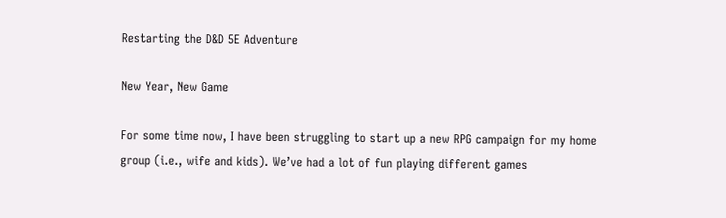Restarting the D&D 5E Adventure

New Year, New Game

For some time now, I have been struggling to start up a new RPG campaign for my home group (i.e., wife and kids). We’ve had a lot of fun playing different games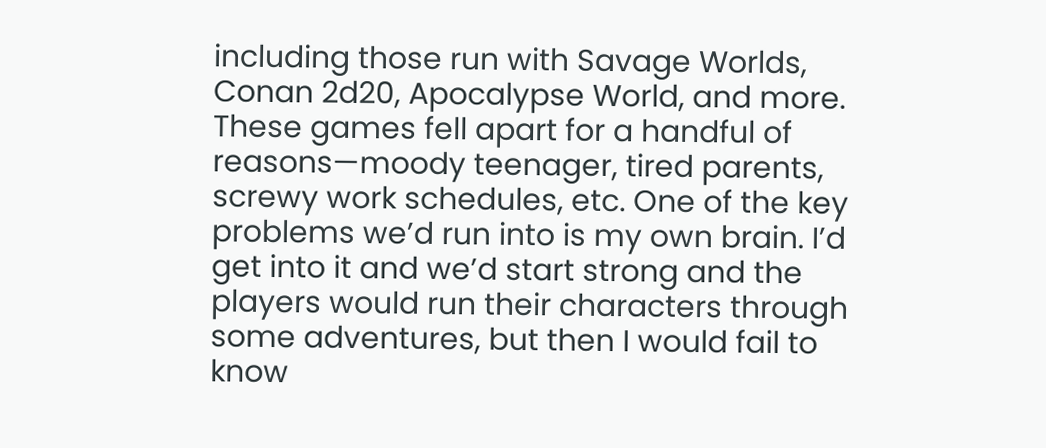including those run with Savage Worlds, Conan 2d20, Apocalypse World, and more. These games fell apart for a handful of reasons—moody teenager, tired parents, screwy work schedules, etc. One of the key problems we’d run into is my own brain. I’d get into it and we’d start strong and the players would run their characters through some adventures, but then I would fail to know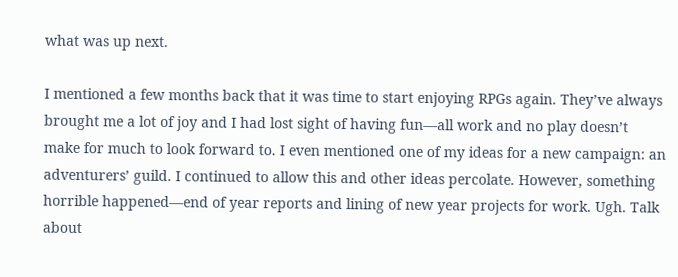what was up next.

I mentioned a few months back that it was time to start enjoying RPGs again. They’ve always brought me a lot of joy and I had lost sight of having fun—all work and no play doesn’t make for much to look forward to. I even mentioned one of my ideas for a new campaign: an adventurers’ guild. I continued to allow this and other ideas percolate. However, something horrible happened—end of year reports and lining of new year projects for work. Ugh. Talk about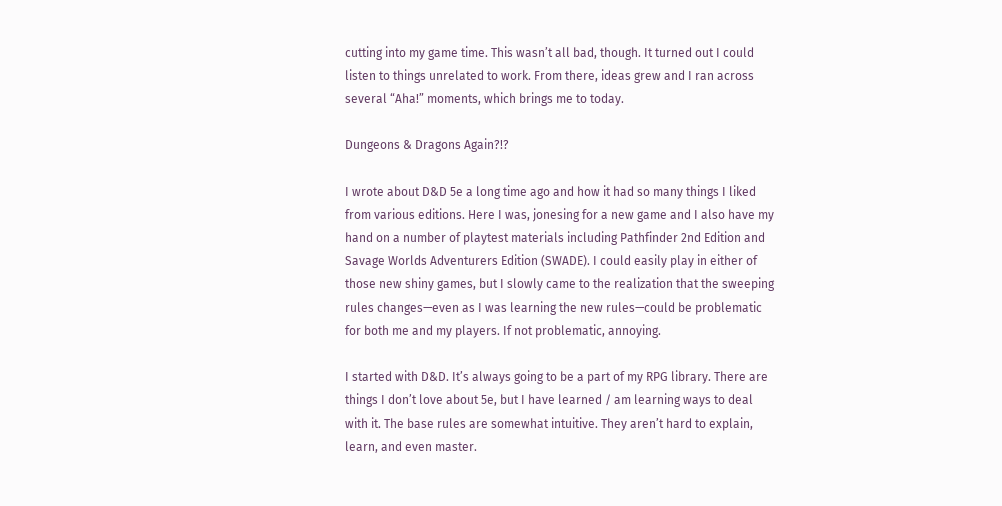cutting into my game time. This wasn’t all bad, though. It turned out I could listen to things unrelated to work. From there, ideas grew and I ran across several “Aha!” moments, which brings me to today.

Dungeons & Dragons Again?!?

I wrote about D&D 5e a long time ago and how it had so many things I liked from various editions. Here I was, jonesing for a new game and I also have my hand on a number of playtest materials including Pathfinder 2nd Edition and Savage Worlds Adventurers Edition (SWADE). I could easily play in either of those new shiny games, but I slowly came to the realization that the sweeping rules changes—even as I was learning the new rules—could be problematic for both me and my players. If not problematic, annoying.

I started with D&D. It’s always going to be a part of my RPG library. There are things I don’t love about 5e, but I have learned / am learning ways to deal with it. The base rules are somewhat intuitive. They aren’t hard to explain, learn, and even master.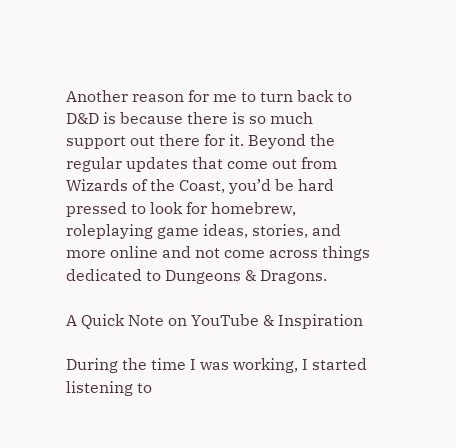Another reason for me to turn back to D&D is because there is so much support out there for it. Beyond the regular updates that come out from Wizards of the Coast, you’d be hard pressed to look for homebrew, roleplaying game ideas, stories, and more online and not come across things dedicated to Dungeons & Dragons.

A Quick Note on YouTube & Inspiration

During the time I was working, I started listening to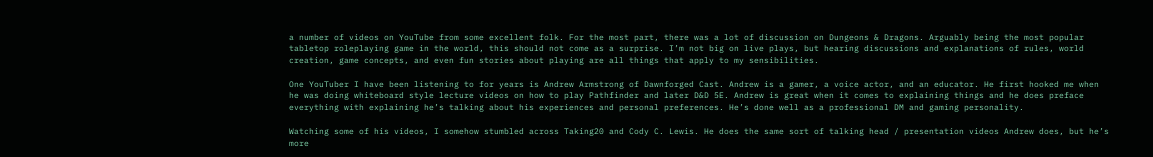a number of videos on YouTube from some excellent folk. For the most part, there was a lot of discussion on Dungeons & Dragons. Arguably being the most popular tabletop roleplaying game in the world, this should not come as a surprise. I’m not big on live plays, but hearing discussions and explanations of rules, world creation, game concepts, and even fun stories about playing are all things that apply to my sensibilities.

One YouTuber I have been listening to for years is Andrew Armstrong of Dawnforged Cast. Andrew is a gamer, a voice actor, and an educator. He first hooked me when he was doing whiteboard style lecture videos on how to play Pathfinder and later D&D 5E. Andrew is great when it comes to explaining things and he does preface everything with explaining he’s talking about his experiences and personal preferences. He’s done well as a professional DM and gaming personality.

Watching some of his videos, I somehow stumbled across Taking20 and Cody C. Lewis. He does the same sort of talking head / presentation videos Andrew does, but he’s more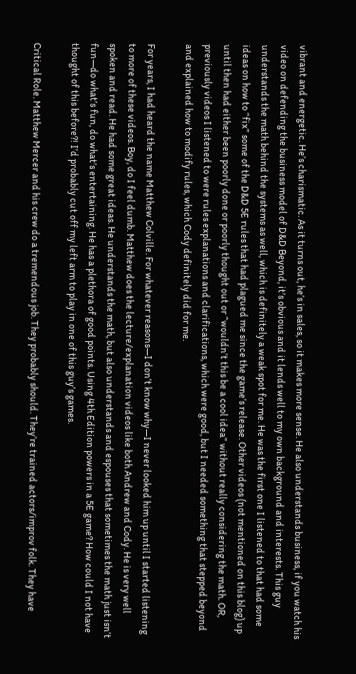vibrant and energetic. He’s charismatic. As it turns out, he’s in sales, so it makes more sense. He also understands business, if you watch his video on defending the business model of D&D Beyond, it’s obvious and it lends well to my own background and interests. This guy understands the math behind the systems as well, which is definitely a weak spot for me. He was the first one I listened to that had some ideas on how to “fix” some of the D&D 5E rules that had plagued me since the game’s release. Other videos (not mentioned on this blog) up until then had either been poorly done or poorly thought out or “wouldn’t this be a cool idea” without really considering the math. OR, previously videos I listened to were rules explanations and clarifications, which were good, but I needed something that stepped beyond and explained how to modify rules, which Cody definitely did for me.

For years, I had heard the name Matthew Colville. For whatever reasons—I don’t know why—I never looked him up until I started listening to more of these videos. Boy, do I feel dumb. Matthew does the lecture/explanation videos like both Andrew and Cody. He is very well spoken and read. He had some great ideas. He understands the math, but also understands and espouses that sometimes the math just isn’t fun—do what’s fun, do what’s entertaining. He has a plethora of good points. Using 4th Edition powers in a 5E game? How could I not have thought of this before?! I’d probably cut off my left arm to play in one of this guy’s games.

Critical Role. Matthew Mercer and his crew do a tremendous job. They probably should. They’re trained actors/improv folk. They have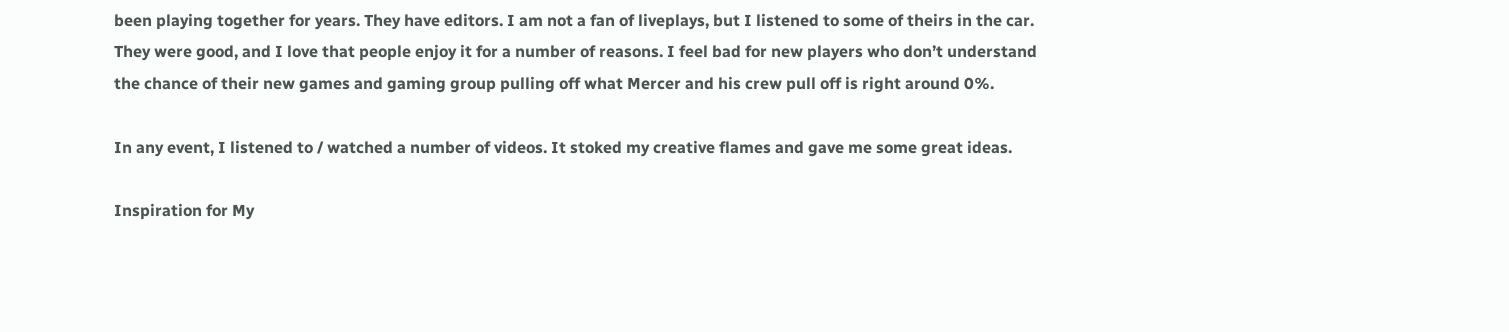been playing together for years. They have editors. I am not a fan of liveplays, but I listened to some of theirs in the car. They were good, and I love that people enjoy it for a number of reasons. I feel bad for new players who don’t understand the chance of their new games and gaming group pulling off what Mercer and his crew pull off is right around 0%.

In any event, I listened to / watched a number of videos. It stoked my creative flames and gave me some great ideas.

Inspiration for My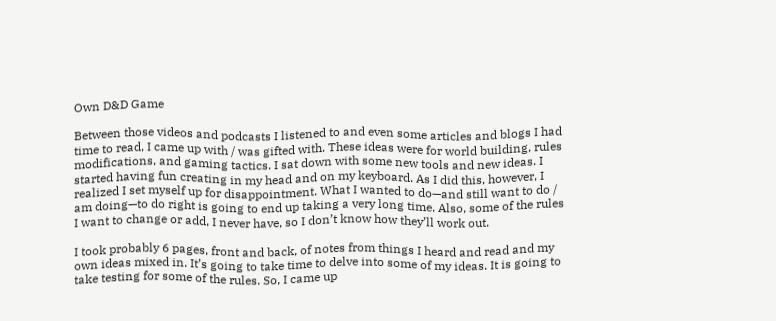Own D&D Game

Between those videos and podcasts I listened to and even some articles and blogs I had time to read, I came up with / was gifted with. These ideas were for world building, rules modifications, and gaming tactics. I sat down with some new tools and new ideas. I started having fun creating in my head and on my keyboard. As I did this, however, I realized I set myself up for disappointment. What I wanted to do—and still want to do / am doing—to do right is going to end up taking a very long time. Also, some of the rules I want to change or add, I never have, so I don’t know how they’ll work out.

I took probably 6 pages, front and back, of notes from things I heard and read and my own ideas mixed in. It’s going to take time to delve into some of my ideas. It is going to take testing for some of the rules. So, I came up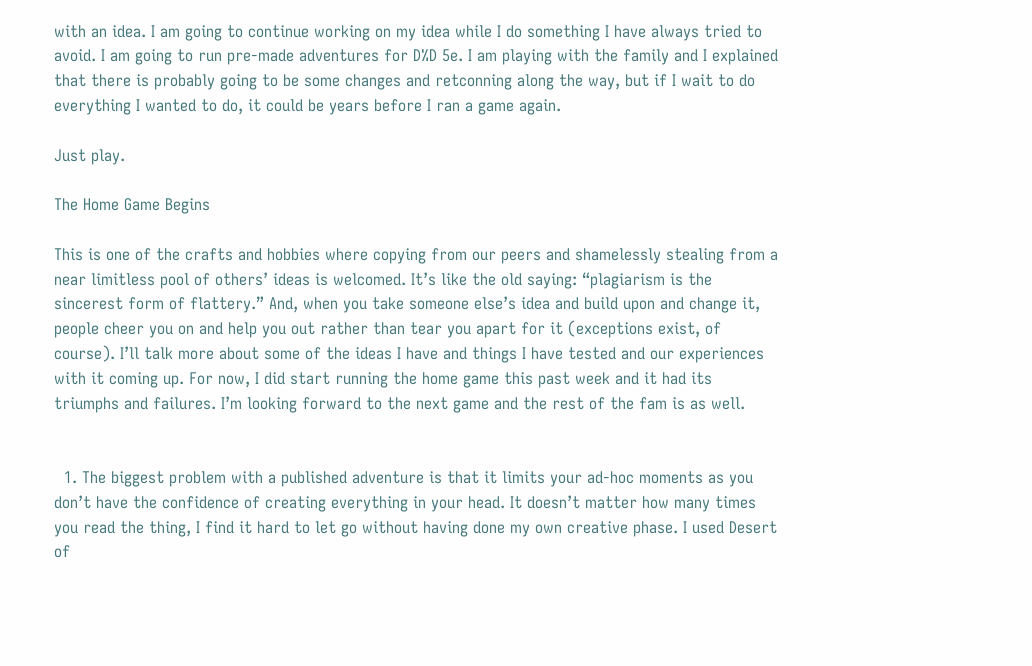with an idea. I am going to continue working on my idea while I do something I have always tried to avoid. I am going to run pre-made adventures for D%D 5e. I am playing with the family and I explained that there is probably going to be some changes and retconning along the way, but if I wait to do everything I wanted to do, it could be years before I ran a game again.

Just play.

The Home Game Begins

This is one of the crafts and hobbies where copying from our peers and shamelessly stealing from a near limitless pool of others’ ideas is welcomed. It’s like the old saying: “plagiarism is the sincerest form of flattery.” And, when you take someone else’s idea and build upon and change it, people cheer you on and help you out rather than tear you apart for it (exceptions exist, of course). I’ll talk more about some of the ideas I have and things I have tested and our experiences with it coming up. For now, I did start running the home game this past week and it had its triumphs and failures. I’m looking forward to the next game and the rest of the fam is as well.


  1. The biggest problem with a published adventure is that it limits your ad-hoc moments as you don’t have the confidence of creating everything in your head. It doesn’t matter how many times you read the thing, I find it hard to let go without having done my own creative phase. I used Desert of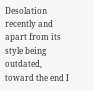Desolation recently and apart from its style being outdated, toward the end I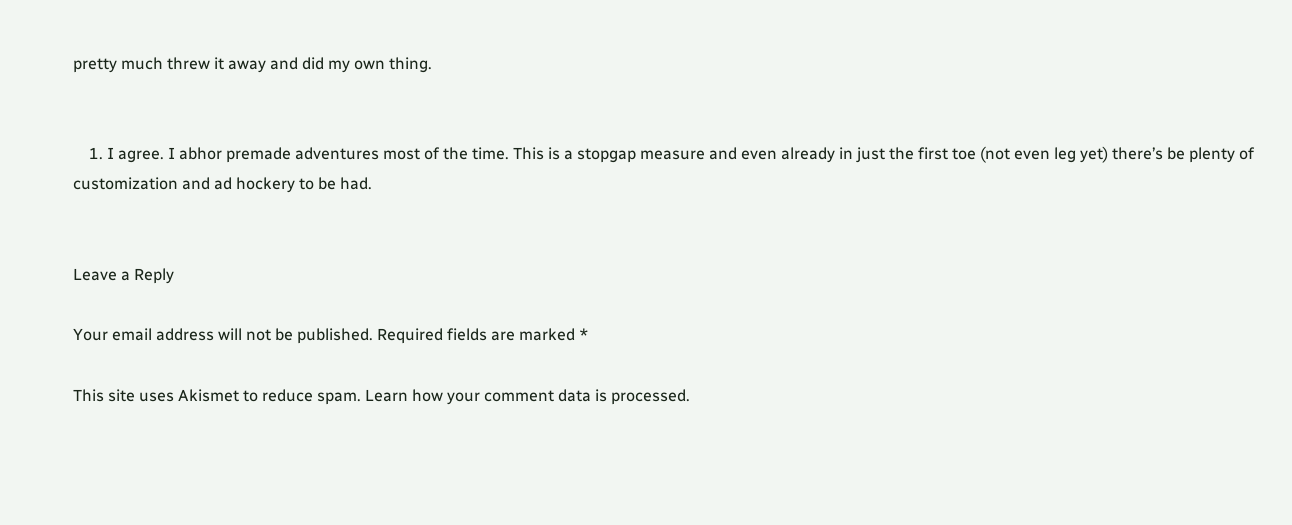pretty much threw it away and did my own thing.


    1. I agree. I abhor premade adventures most of the time. This is a stopgap measure and even already in just the first toe (not even leg yet) there’s be plenty of customization and ad hockery to be had.


Leave a Reply

Your email address will not be published. Required fields are marked *

This site uses Akismet to reduce spam. Learn how your comment data is processed.